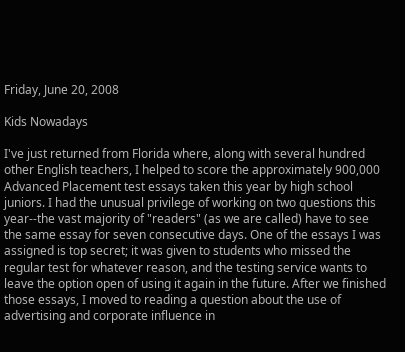Friday, June 20, 2008

Kids Nowadays

I've just returned from Florida where, along with several hundred other English teachers, I helped to score the approximately 900,000 Advanced Placement test essays taken this year by high school juniors. I had the unusual privilege of working on two questions this year--the vast majority of "readers" (as we are called) have to see the same essay for seven consecutive days. One of the essays I was assigned is top secret; it was given to students who missed the regular test for whatever reason, and the testing service wants to leave the option open of using it again in the future. After we finished those essays, I moved to reading a question about the use of advertising and corporate influence in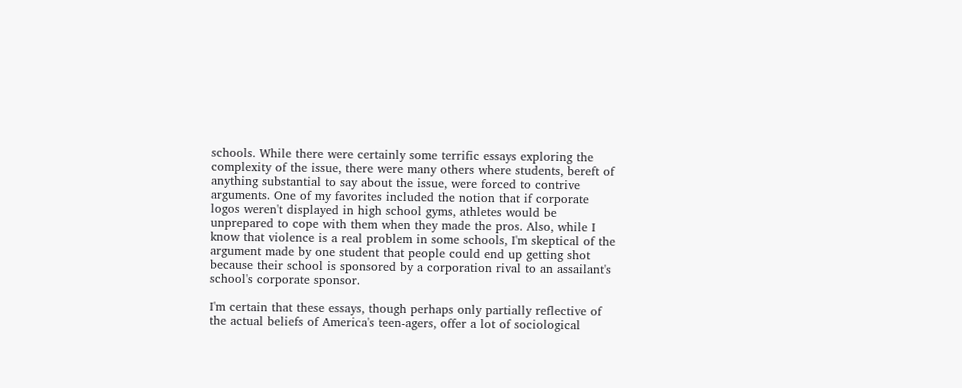schools. While there were certainly some terrific essays exploring the complexity of the issue, there were many others where students, bereft of anything substantial to say about the issue, were forced to contrive arguments. One of my favorites included the notion that if corporate logos weren't displayed in high school gyms, athletes would be unprepared to cope with them when they made the pros. Also, while I know that violence is a real problem in some schools, I'm skeptical of the argument made by one student that people could end up getting shot because their school is sponsored by a corporation rival to an assailant's school's corporate sponsor.

I'm certain that these essays, though perhaps only partially reflective of the actual beliefs of America's teen-agers, offer a lot of sociological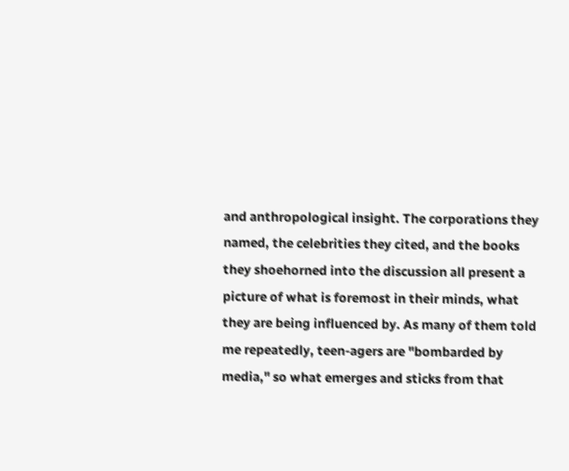and anthropological insight. The corporations they named, the celebrities they cited, and the books they shoehorned into the discussion all present a picture of what is foremost in their minds, what they are being influenced by. As many of them told me repeatedly, teen-agers are "bombarded by media," so what emerges and sticks from that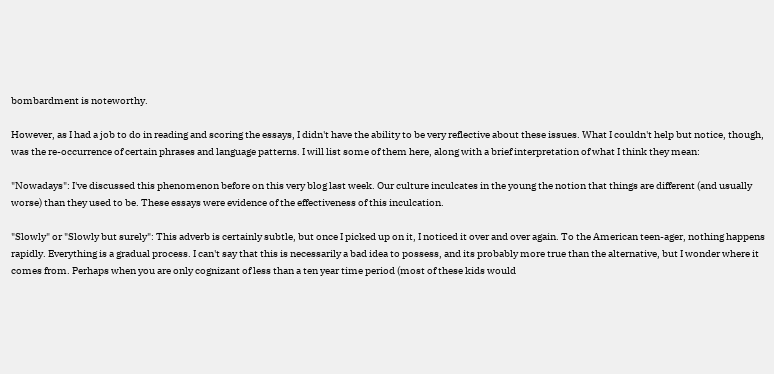bombardment is noteworthy.

However, as I had a job to do in reading and scoring the essays, I didn't have the ability to be very reflective about these issues. What I couldn't help but notice, though, was the re-occurrence of certain phrases and language patterns. I will list some of them here, along with a brief interpretation of what I think they mean:

"Nowadays": I've discussed this phenomenon before on this very blog last week. Our culture inculcates in the young the notion that things are different (and usually worse) than they used to be. These essays were evidence of the effectiveness of this inculcation.

"Slowly" or "Slowly but surely": This adverb is certainly subtle, but once I picked up on it, I noticed it over and over again. To the American teen-ager, nothing happens rapidly. Everything is a gradual process. I can't say that this is necessarily a bad idea to possess, and its probably more true than the alternative, but I wonder where it comes from. Perhaps when you are only cognizant of less than a ten year time period (most of these kids would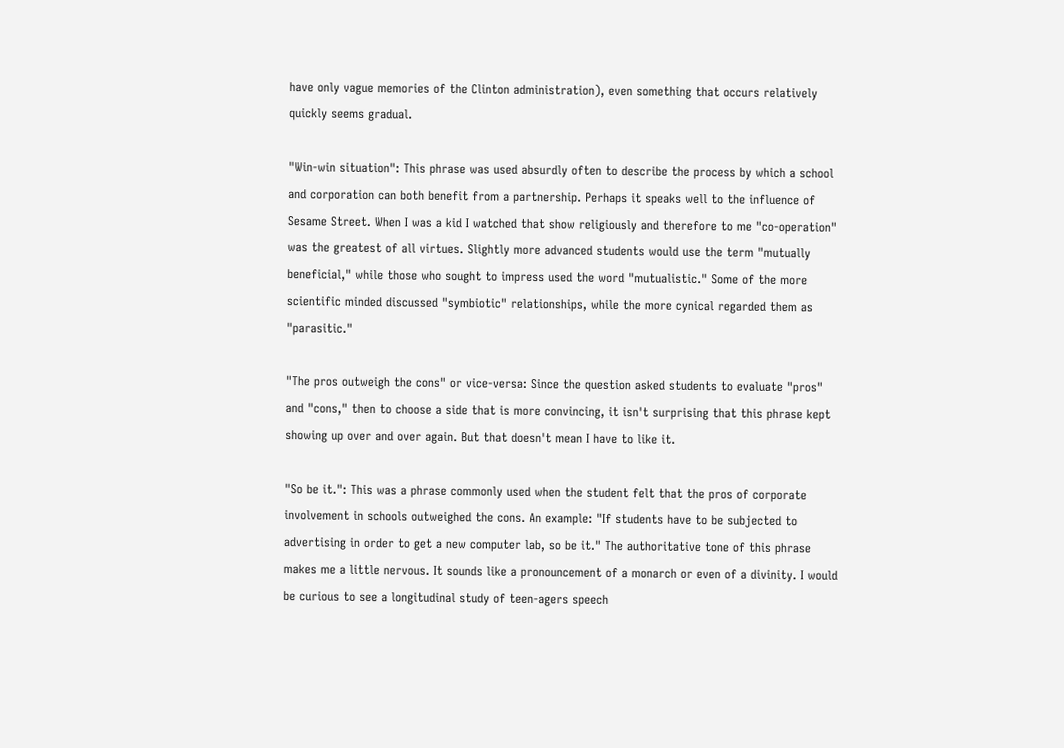have only vague memories of the Clinton administration), even something that occurs relatively quickly seems gradual.

"Win-win situation": This phrase was used absurdly often to describe the process by which a school and corporation can both benefit from a partnership. Perhaps it speaks well to the influence of Sesame Street. When I was a kid I watched that show religiously and therefore to me "co-operation" was the greatest of all virtues. Slightly more advanced students would use the term "mutually beneficial," while those who sought to impress used the word "mutualistic." Some of the more scientific minded discussed "symbiotic" relationships, while the more cynical regarded them as "parasitic."

"The pros outweigh the cons" or vice-versa: Since the question asked students to evaluate "pros" and "cons," then to choose a side that is more convincing, it isn't surprising that this phrase kept showing up over and over again. But that doesn't mean I have to like it.

"So be it.": This was a phrase commonly used when the student felt that the pros of corporate involvement in schools outweighed the cons. An example: "If students have to be subjected to advertising in order to get a new computer lab, so be it." The authoritative tone of this phrase makes me a little nervous. It sounds like a pronouncement of a monarch or even of a divinity. I would be curious to see a longitudinal study of teen-agers speech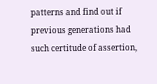patterns and find out if previous generations had such certitude of assertion,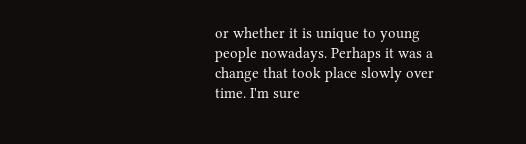or whether it is unique to young people nowadays. Perhaps it was a change that took place slowly over time. I'm sure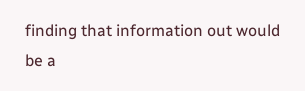finding that information out would be a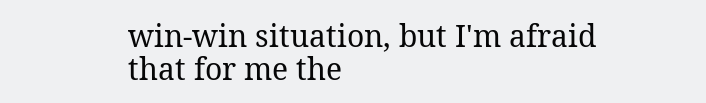win-win situation, but I'm afraid that for me the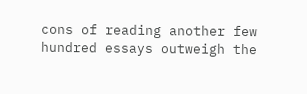cons of reading another few hundred essays outweigh the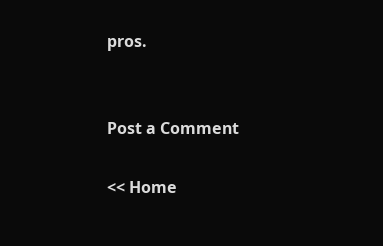pros.


Post a Comment

<< Home